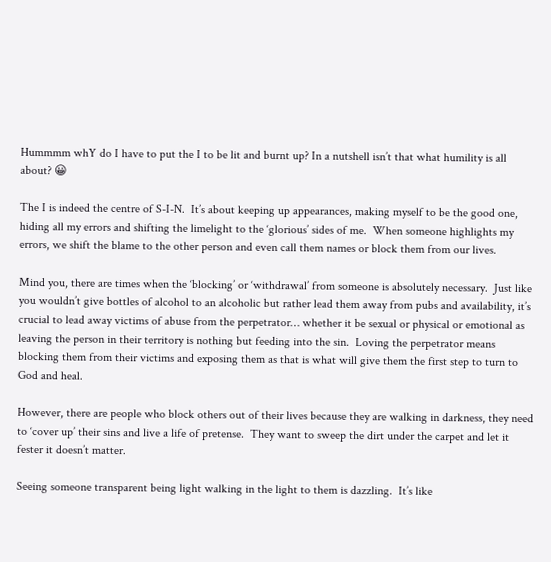Hummmm whY do I have to put the I to be lit and burnt up? In a nutshell isn’t that what humility is all about? 😀

The I is indeed the centre of S-I-N.  It’s about keeping up appearances, making myself to be the good one, hiding all my errors and shifting the limelight to the ‘glorious’ sides of me.  When someone highlights my errors, we shift the blame to the other person and even call them names or block them from our lives.

Mind you, there are times when the ‘blocking’ or ‘withdrawal’ from someone is absolutely necessary.  Just like you wouldn’t give bottles of alcohol to an alcoholic but rather lead them away from pubs and availability, it’s crucial to lead away victims of abuse from the perpetrator… whether it be sexual or physical or emotional as leaving the person in their territory is nothing but feeding into the sin.  Loving the perpetrator means blocking them from their victims and exposing them as that is what will give them the first step to turn to God and heal.

However, there are people who block others out of their lives because they are walking in darkness, they need to ‘cover up’ their sins and live a life of pretense.  They want to sweep the dirt under the carpet and let it fester it doesn’t matter.

Seeing someone transparent being light walking in the light to them is dazzling.  It’s like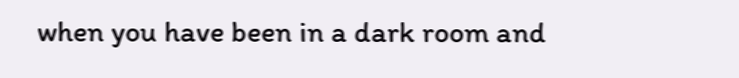when you have been in a dark room and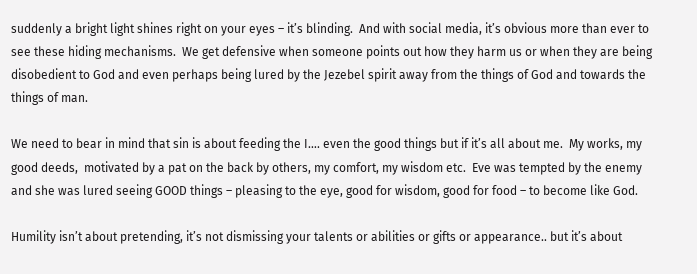suddenly a bright light shines right on your eyes – it’s blinding.  And with social media, it’s obvious more than ever to see these hiding mechanisms.  We get defensive when someone points out how they harm us or when they are being disobedient to God and even perhaps being lured by the Jezebel spirit away from the things of God and towards the things of man.

We need to bear in mind that sin is about feeding the I…. even the good things but if it’s all about me.  My works, my good deeds,  motivated by a pat on the back by others, my comfort, my wisdom etc.  Eve was tempted by the enemy and she was lured seeing GOOD things – pleasing to the eye, good for wisdom, good for food – to become like God.

Humility isn’t about pretending, it’s not dismissing your talents or abilities or gifts or appearance.. but it’s about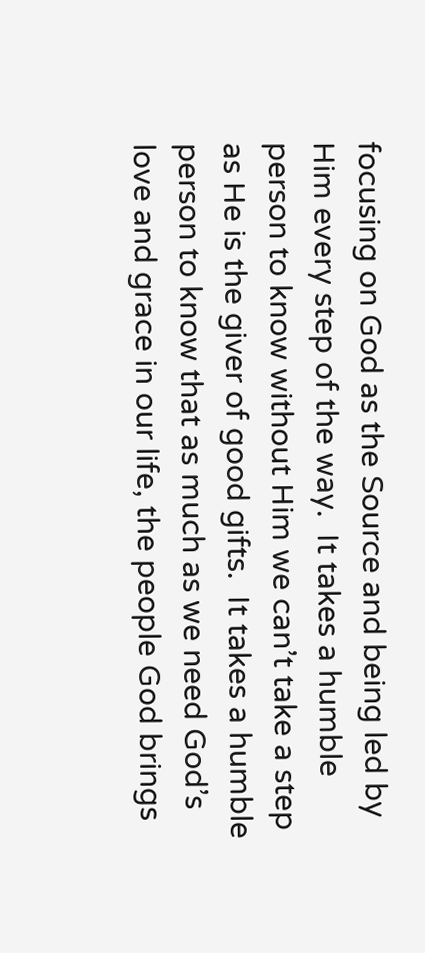focusing on God as the Source and being led by Him every step of the way.  It takes a humble person to know without Him we can’t take a step as He is the giver of good gifts.  It takes a humble person to know that as much as we need God’s love and grace in our life, the people God brings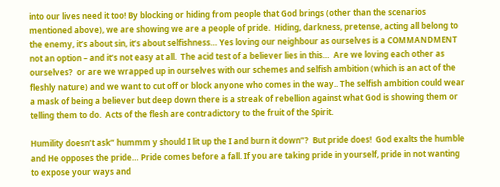into our lives need it too! By blocking or hiding from people that God brings (other than the scenarios mentioned above), we are showing we are a people of pride.  Hiding, darkness, pretense, acting all belong to the enemy, it’s about sin, it’s about selfishness… Yes loving our neighbour as ourselves is a COMMANDMENT not an option – and it’s not easy at all.  The acid test of a believer lies in this…  Are we loving each other as ourselves?  or are we wrapped up in ourselves with our schemes and selfish ambition (which is an act of the fleshly nature) and we want to cut off or block anyone who comes in the way.. The selfish ambition could wear a mask of being a believer but deep down there is a streak of rebellion against what God is showing them or telling them to do.  Acts of the flesh are contradictory to the fruit of the Spirit.

Humility doesn’t ask” hummm y should I lit up the I and burn it down”?  But pride does!  God exalts the humble and He opposes the pride… Pride comes before a fall. If you are taking pride in yourself, pride in not wanting to expose your ways and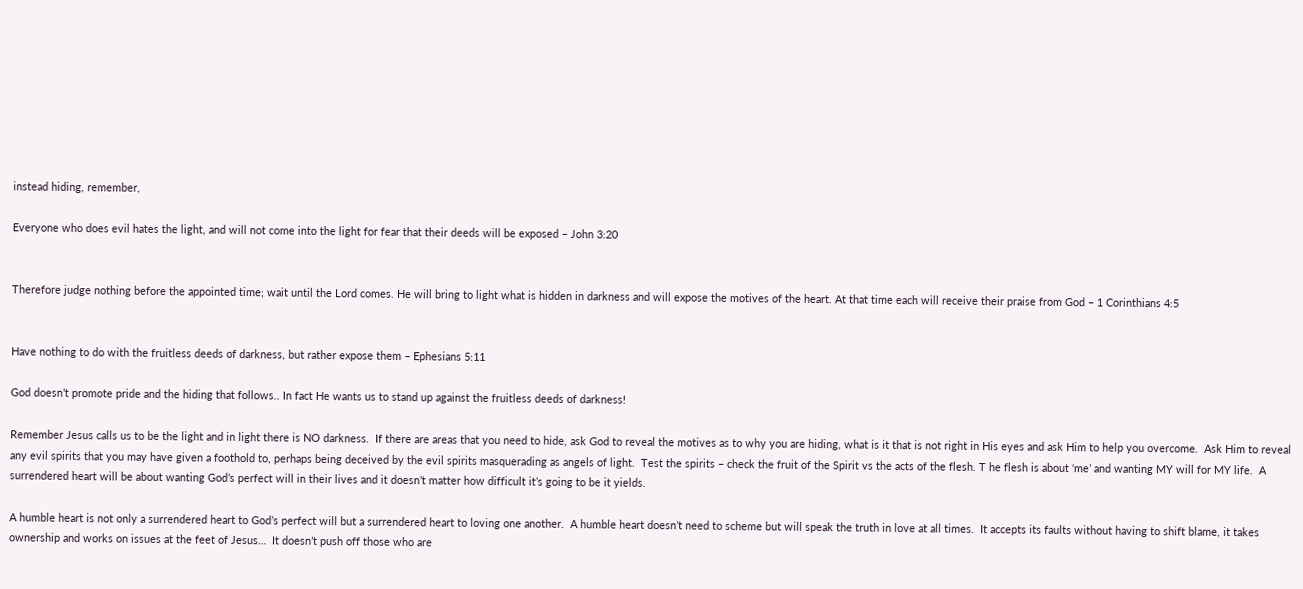instead hiding, remember,

Everyone who does evil hates the light, and will not come into the light for fear that their deeds will be exposed – John 3:20


Therefore judge nothing before the appointed time; wait until the Lord comes. He will bring to light what is hidden in darkness and will expose the motives of the heart. At that time each will receive their praise from God – 1 Corinthians 4:5


Have nothing to do with the fruitless deeds of darkness, but rather expose them – Ephesians 5:11

God doesn’t promote pride and the hiding that follows.. In fact He wants us to stand up against the fruitless deeds of darkness!

Remember Jesus calls us to be the light and in light there is NO darkness.  If there are areas that you need to hide, ask God to reveal the motives as to why you are hiding, what is it that is not right in His eyes and ask Him to help you overcome.  Ask Him to reveal any evil spirits that you may have given a foothold to, perhaps being deceived by the evil spirits masquerading as angels of light.  Test the spirits – check the fruit of the Spirit vs the acts of the flesh. T he flesh is about ‘me’ and wanting MY will for MY life.  A surrendered heart will be about wanting God’s perfect will in their lives and it doesn’t matter how difficult it’s going to be it yields.

A humble heart is not only a surrendered heart to God’s perfect will but a surrendered heart to loving one another.  A humble heart doesn’t need to scheme but will speak the truth in love at all times.  It accepts its faults without having to shift blame, it takes ownership and works on issues at the feet of Jesus…  It doesn’t push off those who are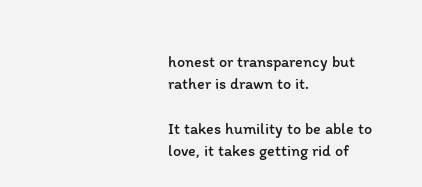honest or transparency but rather is drawn to it.

It takes humility to be able to love, it takes getting rid of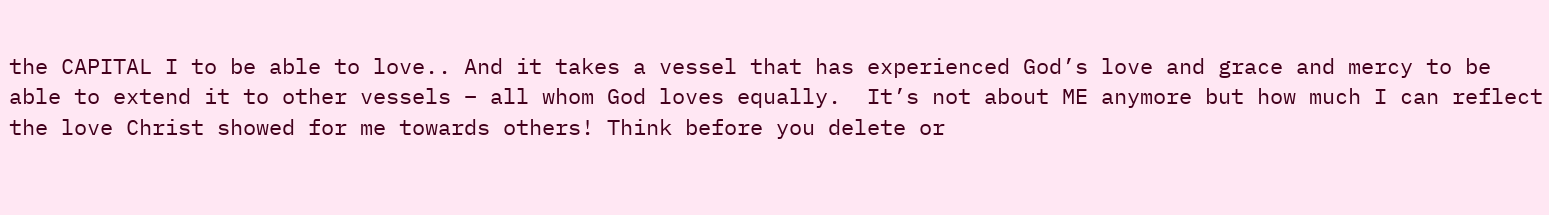the CAPITAL I to be able to love.. And it takes a vessel that has experienced God’s love and grace and mercy to be able to extend it to other vessels – all whom God loves equally.  It’s not about ME anymore but how much I can reflect the love Christ showed for me towards others! Think before you delete or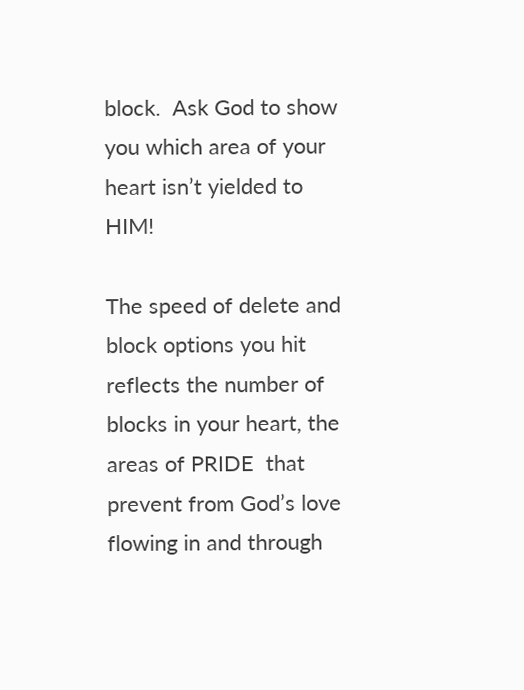block.  Ask God to show you which area of your heart isn’t yielded to HIM!

The speed of delete and block options you hit reflects the number of blocks in your heart, the areas of PRIDE  that prevent from God’s love flowing in and through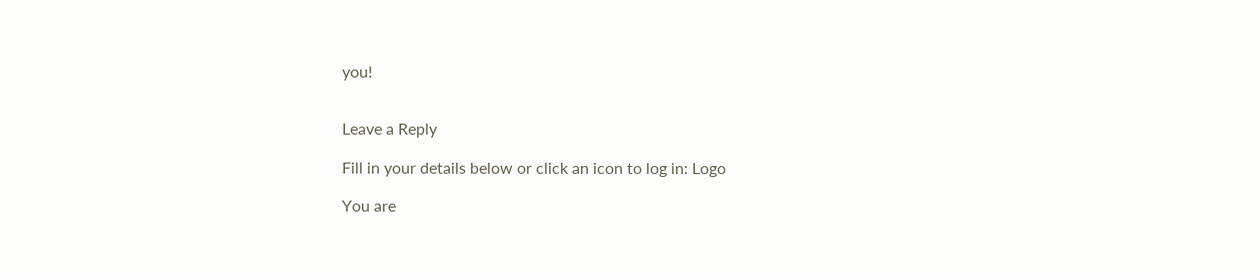you!


Leave a Reply

Fill in your details below or click an icon to log in: Logo

You are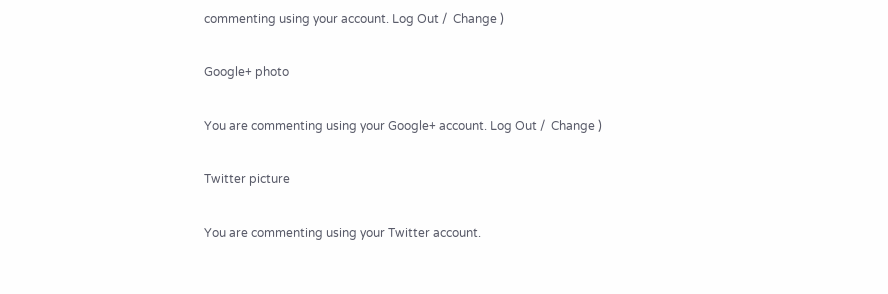commenting using your account. Log Out /  Change )

Google+ photo

You are commenting using your Google+ account. Log Out /  Change )

Twitter picture

You are commenting using your Twitter account.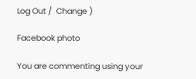Log Out /  Change )

Facebook photo

You are commenting using your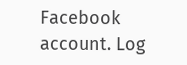Facebook account. Log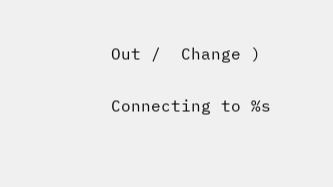Out /  Change )


Connecting to %s